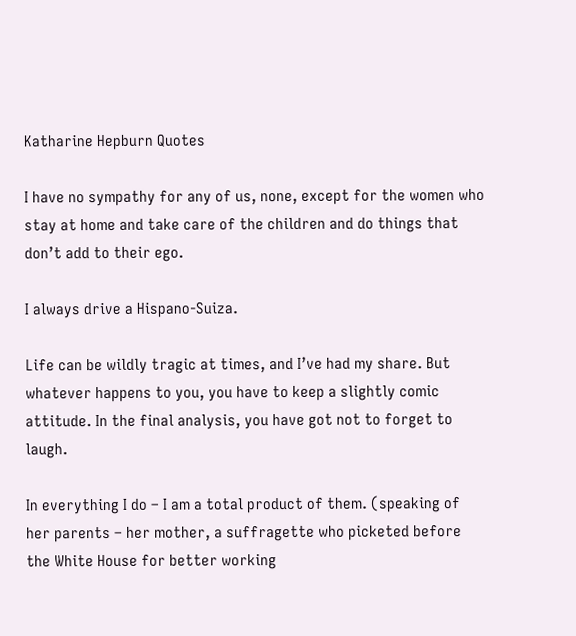Katharine Hepburn Quotes

I have no sympathy for any of us, none, except for the women who stay at home and take care of the children and do things that don’t add to their ego.

I always drive a Hispano-Suiza.

Life can be wildly tragic at times, and I’ve had my share. But whatever happens to you, you have to keep a slightly comic attitude. In the final analysis, you have got not to forget to laugh.

In everything I do – I am a total product of them. (speaking of her parents – her mother, a suffragette who picketed before the White House for better working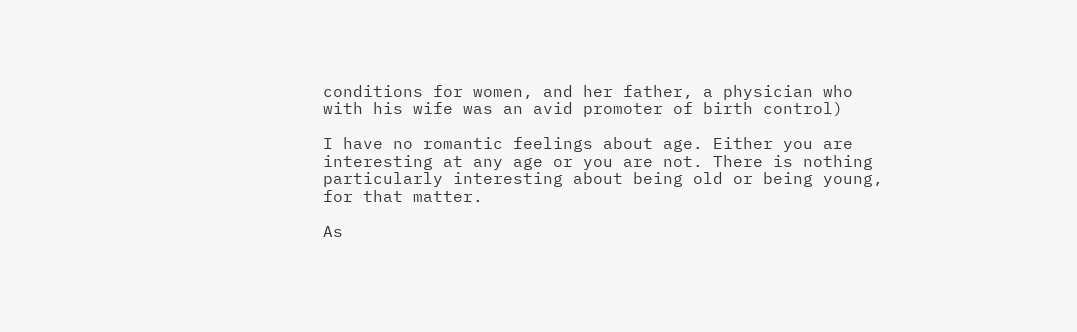conditions for women, and her father, a physician who with his wife was an avid promoter of birth control)

I have no romantic feelings about age. Either you are interesting at any age or you are not. There is nothing particularly interesting about being old or being young, for that matter.

As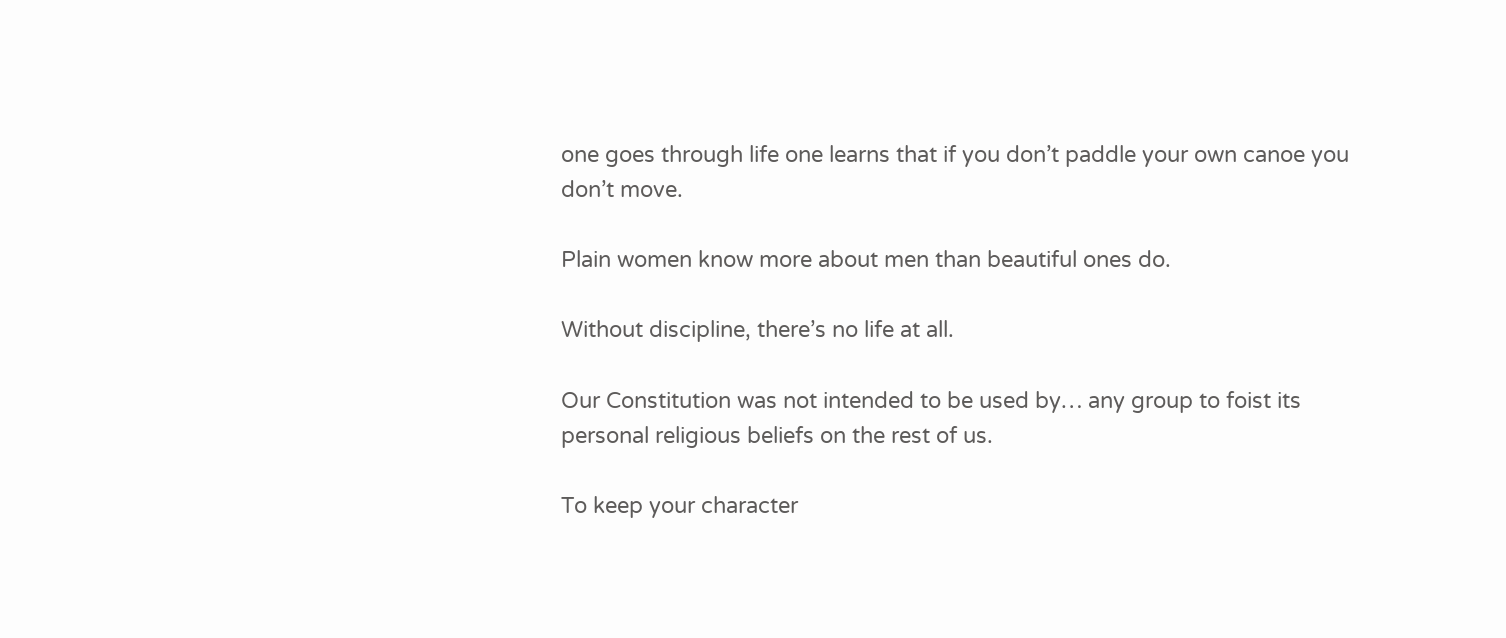one goes through life one learns that if you don’t paddle your own canoe you don’t move.

Plain women know more about men than beautiful ones do.

Without discipline, there’s no life at all.

Our Constitution was not intended to be used by… any group to foist its personal religious beliefs on the rest of us.

To keep your character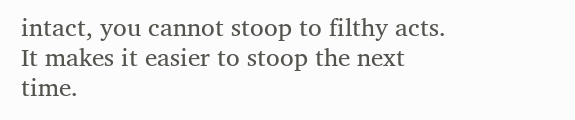intact, you cannot stoop to filthy acts. It makes it easier to stoop the next time.